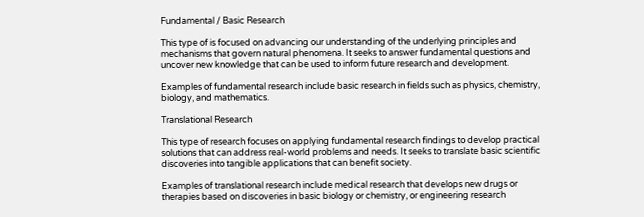Fundamental / Basic Research

This type of is focused on advancing our understanding of the underlying principles and mechanisms that govern natural phenomena. It seeks to answer fundamental questions and uncover new knowledge that can be used to inform future research and development.

Examples of fundamental research include basic research in fields such as physics, chemistry, biology, and mathematics.

Translational Research

This type of research focuses on applying fundamental research findings to develop practical solutions that can address real-world problems and needs. It seeks to translate basic scientific discoveries into tangible applications that can benefit society.

Examples of translational research include medical research that develops new drugs or therapies based on discoveries in basic biology or chemistry, or engineering research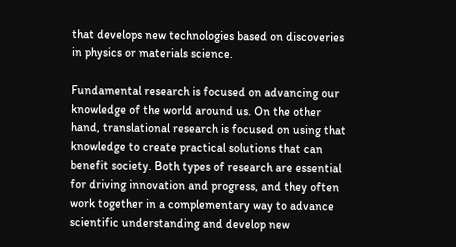that develops new technologies based on discoveries in physics or materials science.

Fundamental research is focused on advancing our knowledge of the world around us. On the other hand, translational research is focused on using that knowledge to create practical solutions that can benefit society. Both types of research are essential for driving innovation and progress, and they often work together in a complementary way to advance scientific understanding and develop new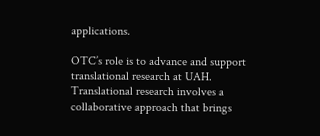applications.

OTC’s role is to advance and support translational research at UAH. Translational research involves a collaborative approach that brings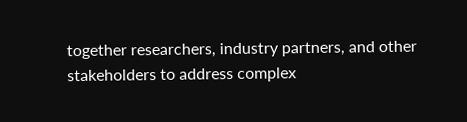together researchers, industry partners, and other stakeholders to address complex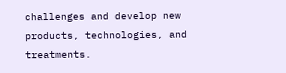challenges and develop new products, technologies, and treatments.